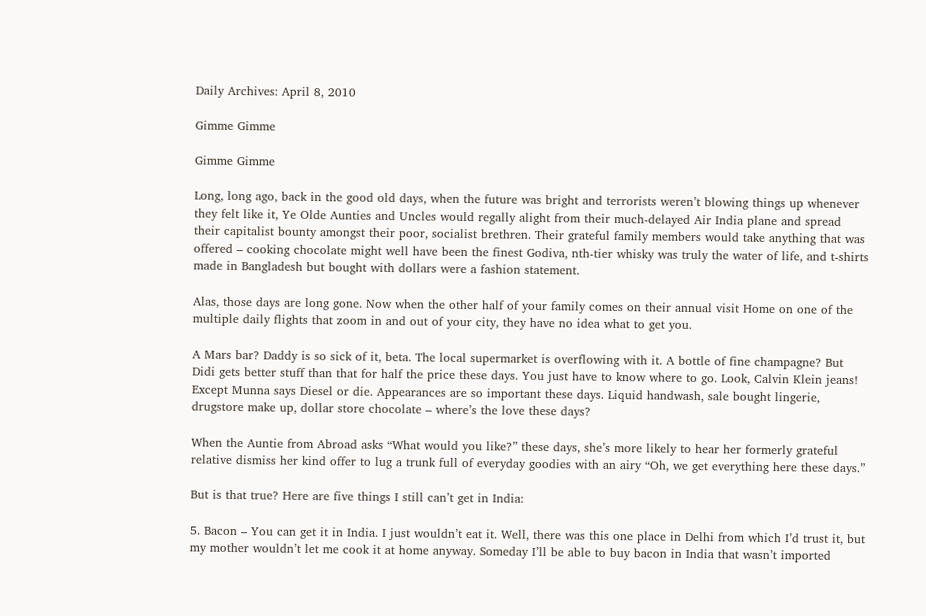Daily Archives: April 8, 2010

Gimme Gimme

Gimme Gimme

Long, long ago, back in the good old days, when the future was bright and terrorists weren’t blowing things up whenever they felt like it, Ye Olde Aunties and Uncles would regally alight from their much-delayed Air India plane and spread their capitalist bounty amongst their poor, socialist brethren. Their grateful family members would take anything that was offered – cooking chocolate might well have been the finest Godiva, nth-tier whisky was truly the water of life, and t-shirts made in Bangladesh but bought with dollars were a fashion statement.

Alas, those days are long gone. Now when the other half of your family comes on their annual visit Home on one of the multiple daily flights that zoom in and out of your city, they have no idea what to get you.

A Mars bar? Daddy is so sick of it, beta. The local supermarket is overflowing with it. A bottle of fine champagne? But Didi gets better stuff than that for half the price these days. You just have to know where to go. Look, Calvin Klein jeans! Except Munna says Diesel or die. Appearances are so important these days. Liquid handwash, sale bought lingerie, drugstore make up, dollar store chocolate – where’s the love these days?

When the Auntie from Abroad asks “What would you like?” these days, she’s more likely to hear her formerly grateful relative dismiss her kind offer to lug a trunk full of everyday goodies with an airy “Oh, we get everything here these days.”

But is that true? Here are five things I still can’t get in India:

5. Bacon – You can get it in India. I just wouldn’t eat it. Well, there was this one place in Delhi from which I’d trust it, but my mother wouldn’t let me cook it at home anyway. Someday I’ll be able to buy bacon in India that wasn’t imported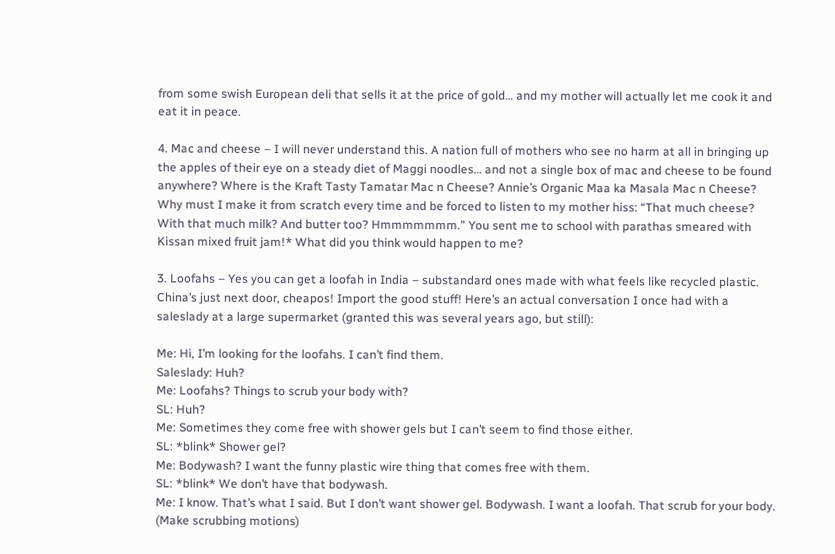from some swish European deli that sells it at the price of gold… and my mother will actually let me cook it and eat it in peace.

4. Mac and cheese – I will never understand this. A nation full of mothers who see no harm at all in bringing up the apples of their eye on a steady diet of Maggi noodles… and not a single box of mac and cheese to be found anywhere? Where is the Kraft Tasty Tamatar Mac n Cheese? Annie’s Organic Maa ka Masala Mac n Cheese? Why must I make it from scratch every time and be forced to listen to my mother hiss: “That much cheese? With that much milk? And butter too? Hmmmmmmm.” You sent me to school with parathas smeared with Kissan mixed fruit jam!* What did you think would happen to me?

3. Loofahs – Yes you can get a loofah in India – substandard ones made with what feels like recycled plastic. China’s just next door, cheapos! Import the good stuff! Here’s an actual conversation I once had with a saleslady at a large supermarket (granted this was several years ago, but still):

Me: Hi, I’m looking for the loofahs. I can’t find them.
Saleslady: Huh?
Me: Loofahs? Things to scrub your body with?
SL: Huh?
Me: Sometimes they come free with shower gels but I can’t seem to find those either.
SL: *blink* Shower gel?
Me: Bodywash? I want the funny plastic wire thing that comes free with them.
SL: *blink* We don’t have that bodywash.
Me: I know. That’s what I said. But I don’t want shower gel. Bodywash. I want a loofah. That scrub for your body. (Make scrubbing motions)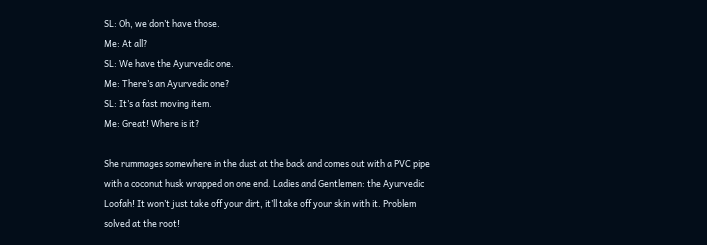SL: Oh, we don’t have those.
Me: At all?
SL: We have the Ayurvedic one.
Me: There’s an Ayurvedic one?
SL: It’s a fast moving item.
Me: Great! Where is it?

She rummages somewhere in the dust at the back and comes out with a PVC pipe with a coconut husk wrapped on one end. Ladies and Gentlemen: the Ayurvedic Loofah! It won’t just take off your dirt, it’ll take off your skin with it. Problem solved at the root!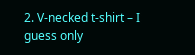2. V-necked t-shirt – I guess only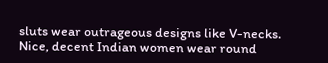sluts wear outrageous designs like V-necks. Nice, decent Indian women wear round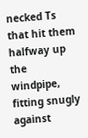necked Ts that hit them halfway up the windpipe, fitting snugly against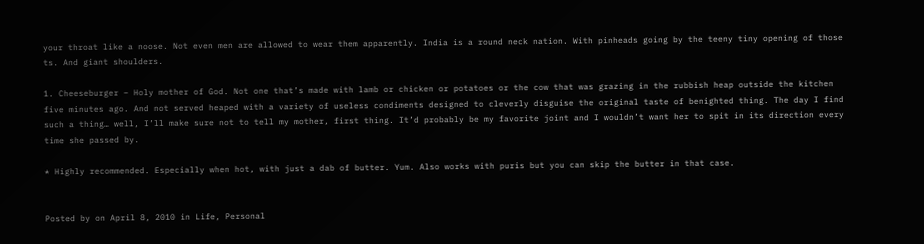your throat like a noose. Not even men are allowed to wear them apparently. India is a round neck nation. With pinheads going by the teeny tiny opening of those ts. And giant shoulders.

1. Cheeseburger – Holy mother of God. Not one that’s made with lamb or chicken or potatoes or the cow that was grazing in the rubbish heap outside the kitchen five minutes ago. And not served heaped with a variety of useless condiments designed to cleverly disguise the original taste of benighted thing. The day I find such a thing… well, I’ll make sure not to tell my mother, first thing. It’d probably be my favorite joint and I wouldn’t want her to spit in its direction every time she passed by.

* Highly recommended. Especially when hot, with just a dab of butter. Yum. Also works with puris but you can skip the butter in that case.


Posted by on April 8, 2010 in Life, Personal